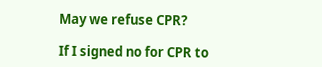May we refuse CPR?

If I signed no for CPR to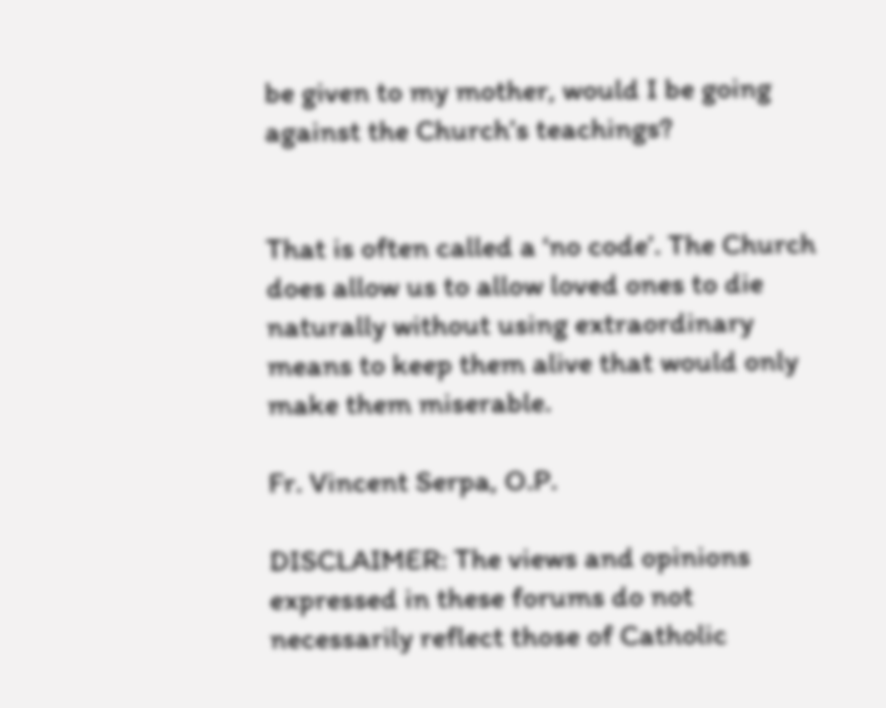be given to my mother, would I be going against the Church’s teachings?


That is often called a ‘no code’. The Church does allow us to allow loved ones to die naturally without using extraordinary means to keep them alive that would only make them miserable.

Fr. Vincent Serpa, O.P.

DISCLAIMER: The views and opinions expressed in these forums do not necessarily reflect those of Catholic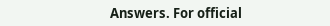Answers. For official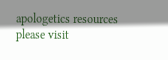apologetics resources please visit